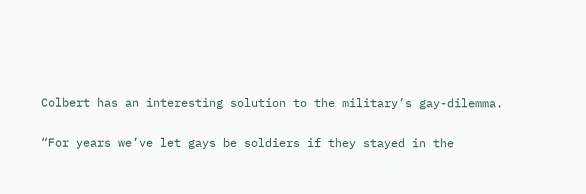Colbert has an interesting solution to the military’s gay-dilemma.

“For years we’ve let gays be soldiers if they stayed in the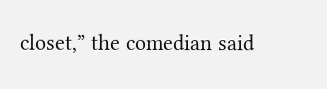closet,” the comedian said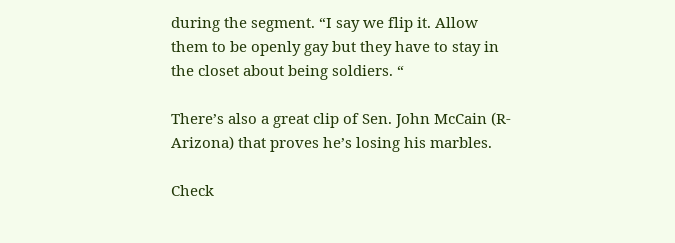during the segment. “I say we flip it. Allow them to be openly gay but they have to stay in the closet about being soldiers. “

There’s also a great clip of Sen. John McCain (R-Arizona) that proves he’s losing his marbles.

Check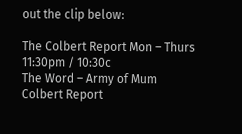out the clip below:

The Colbert Report Mon – Thurs 11:30pm / 10:30c
The Word – Army of Mum
Colbert Report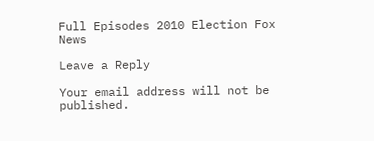Full Episodes 2010 Election Fox News

Leave a Reply

Your email address will not be published.